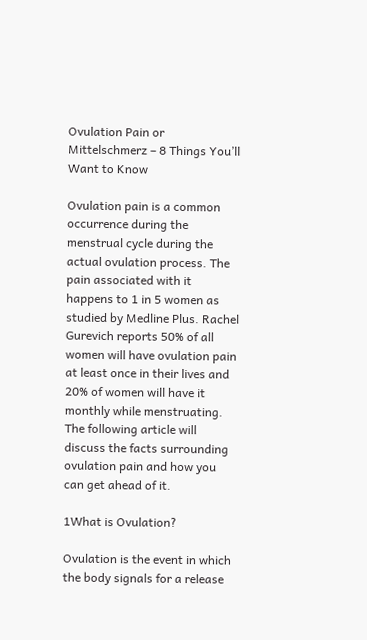Ovulation Pain or Mittelschmerz – 8 Things You’ll Want to Know

Ovulation pain is a common occurrence during the menstrual cycle during the actual ovulation process. The pain associated with it happens to 1 in 5 women as studied by Medline Plus. Rachel Gurevich reports 50% of all women will have ovulation pain at least once in their lives and 20% of women will have it monthly while menstruating. The following article will discuss the facts surrounding ovulation pain and how you can get ahead of it.

1What is Ovulation?

Ovulation is the event in which the body signals for a release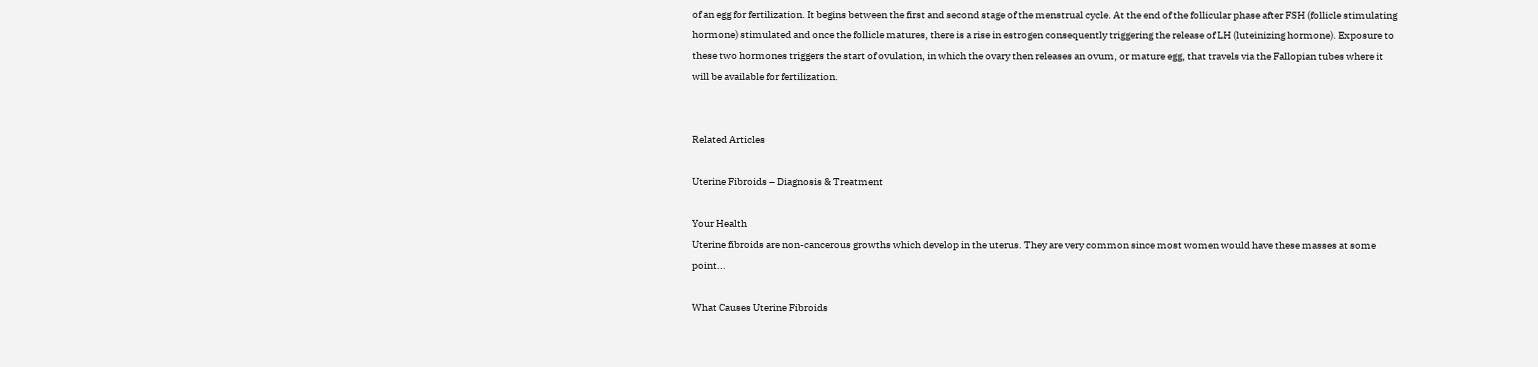of an egg for fertilization. It begins between the first and second stage of the menstrual cycle. At the end of the follicular phase after FSH (follicle stimulating hormone) stimulated and once the follicle matures, there is a rise in estrogen consequently triggering the release of LH (luteinizing hormone). Exposure to these two hormones triggers the start of ovulation, in which the ovary then releases an ovum, or mature egg, that travels via the Fallopian tubes where it will be available for fertilization.


Related Articles

Uterine Fibroids – Diagnosis & Treatment

Your Health
Uterine fibroids are non-cancerous growths which develop in the uterus. They are very common since most women would have these masses at some point...

What Causes Uterine Fibroids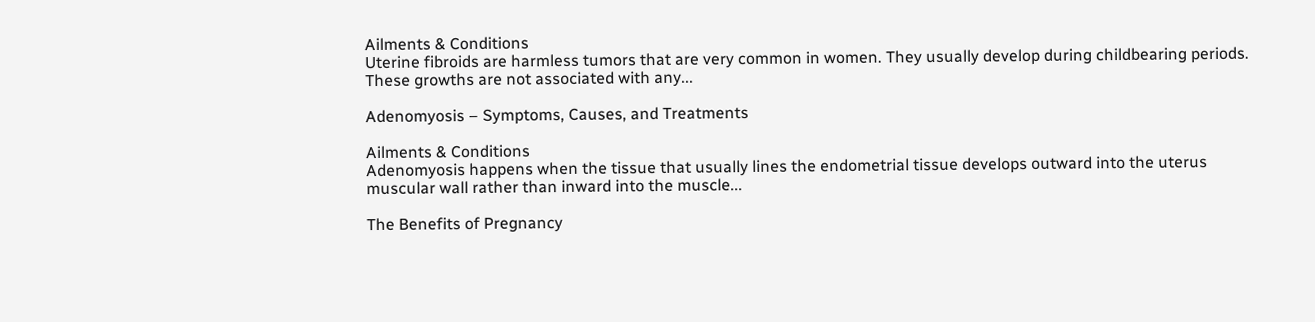Ailments & Conditions
Uterine fibroids are harmless tumors that are very common in women. They usually develop during childbearing periods. These growths are not associated with any...

Adenomyosis – Symptoms, Causes, and Treatments

Ailments & Conditions
Adenomyosis happens when the tissue that usually lines the endometrial tissue develops outward into the uterus muscular wall rather than inward into the muscle...

The Benefits of Pregnancy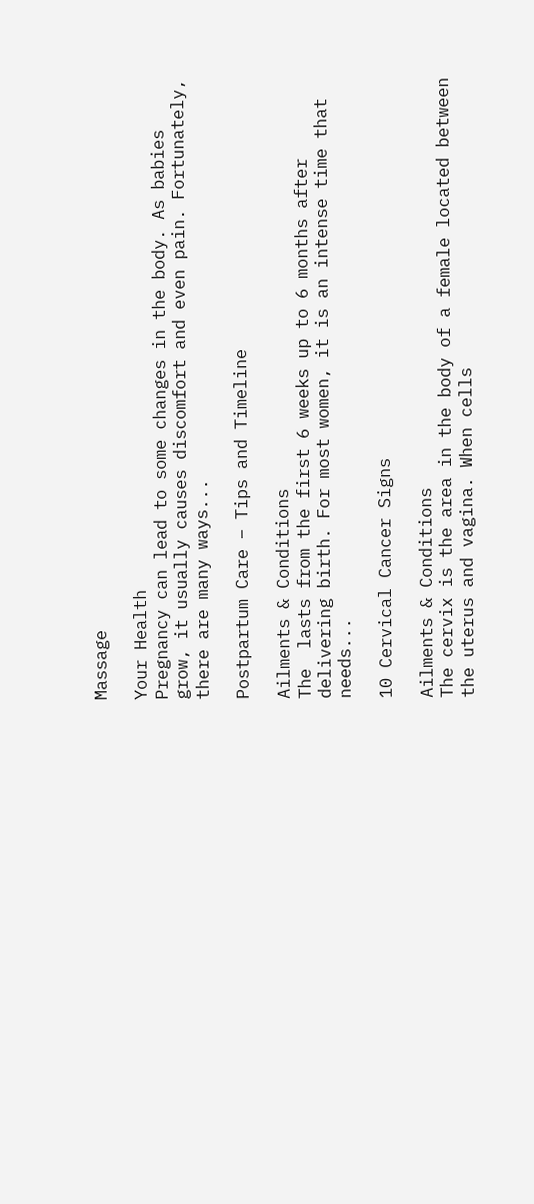Massage

Your Health
Pregnancy can lead to some changes in the body. As babies grow, it usually causes discomfort and even pain. Fortunately, there are many ways...

Postpartum Care – Tips and Timeline

Ailments & Conditions
The  lasts from the first 6 weeks up to 6 months after delivering birth. For most women, it is an intense time that needs...

10 Cervical Cancer Signs

Ailments & Conditions
The cervix is the area in the body of a female located between the uterus and vagina. When cells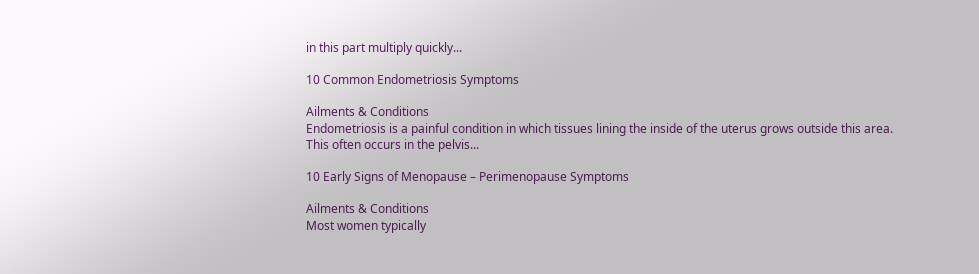in this part multiply quickly...

10 Common Endometriosis Symptoms

Ailments & Conditions
Endometriosis is a painful condition in which tissues lining the inside of the uterus grows outside this area. This often occurs in the pelvis...

10 Early Signs of Menopause – Perimenopause Symptoms

Ailments & Conditions
Most women typically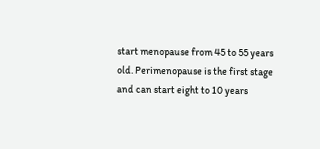start menopause from 45 to 55 years old. Perimenopause is the first stage and can start eight to 10 years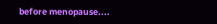before menopause....